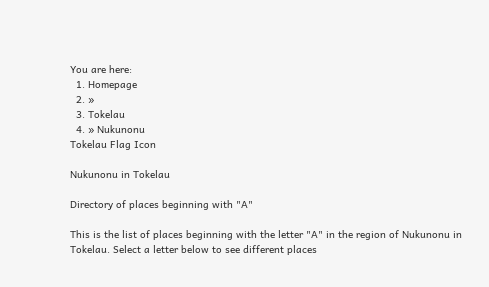You are here:
  1. Homepage
  2. »
  3. Tokelau
  4. » Nukunonu
Tokelau Flag Icon

Nukunonu in Tokelau

Directory of places beginning with "A"

This is the list of places beginning with the letter "A" in the region of Nukunonu in Tokelau. Select a letter below to see different places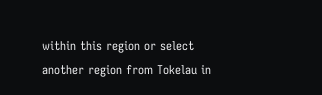within this region or select another region from Tokelau in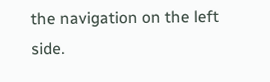the navigation on the left side.